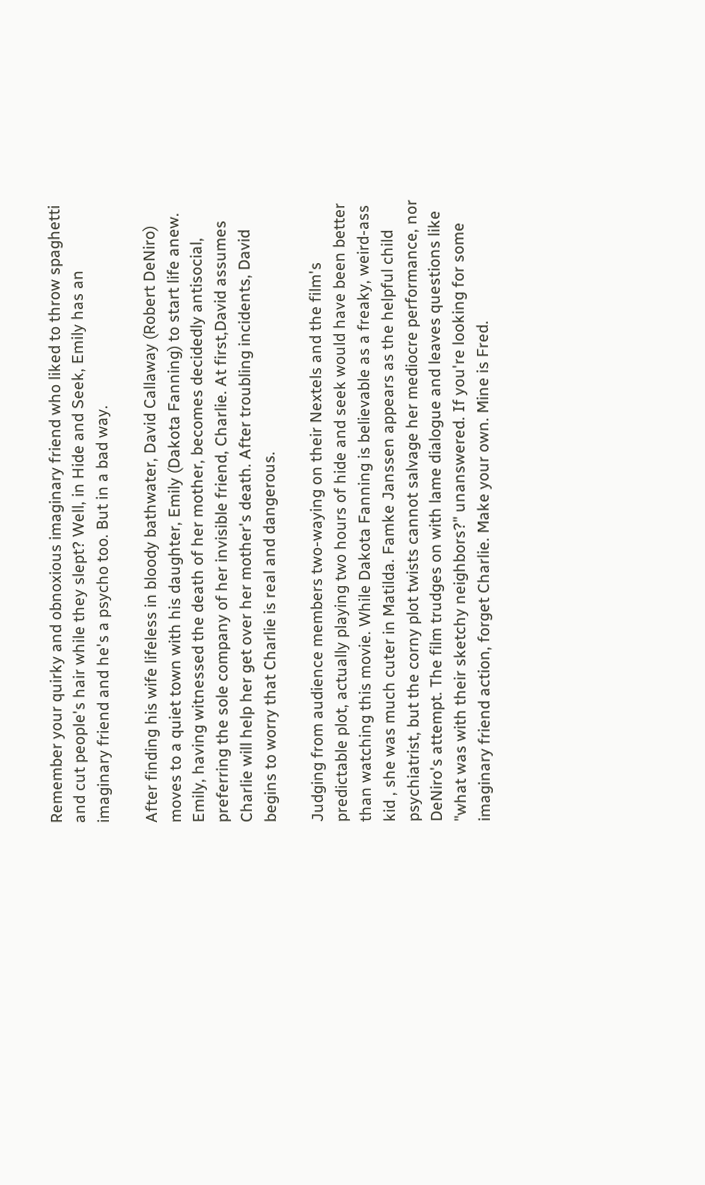Remember your quirky and obnoxious imaginary friend who liked to throw spaghetti and cut people's hair while they slept? Well, in Hide and Seek, Emily has an imaginary friend and he's a psycho too. But in a bad way.

After finding his wife lifeless in bloody bathwater, David Callaway (Robert DeNiro) moves to a quiet town with his daughter, Emily (Dakota Fanning) to start life anew. Emily, having witnessed the death of her mother, becomes decidedly antisocial, preferring the sole company of her invisible friend, Charlie. At first,David assumes Charlie will help her get over her mother's death. After troubling incidents, David begins to worry that Charlie is real and dangerous.

Judging from audience members two-waying on their Nextels and the film's predictable plot, actually playing two hours of hide and seek would have been better than watching this movie. While Dakota Fanning is believable as a freaky, weird-ass kid , she was much cuter in Matilda. Famke Janssen appears as the helpful child psychiatrist, but the corny plot twists cannot salvage her mediocre performance, nor DeNiro's attempt. The film trudges on with lame dialogue and leaves questions like "what was with their sketchy neighbors?" unanswered. If you're looking for some imaginary friend action, forget Charlie. Make your own. Mine is Fred.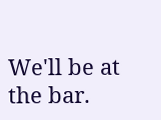We'll be at the bar.